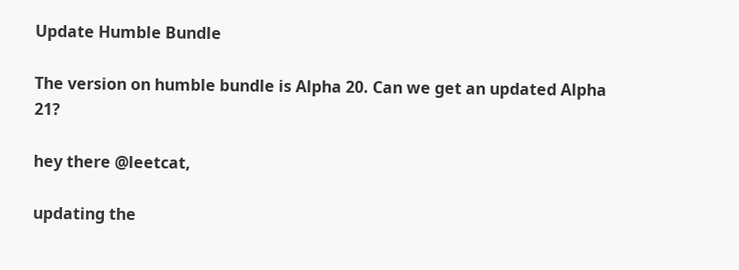Update Humble Bundle

The version on humble bundle is Alpha 20. Can we get an updated Alpha 21?

hey there @leetcat,

updating the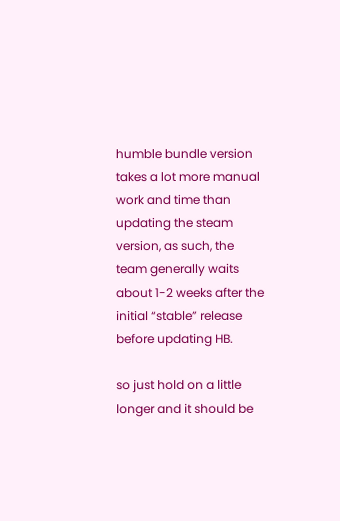humble bundle version takes a lot more manual work and time than updating the steam version, as such, the team generally waits about 1-2 weeks after the initial “stable” release before updating HB.

so just hold on a little longer and it should be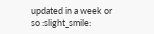updated in a week or so :slight_smile: